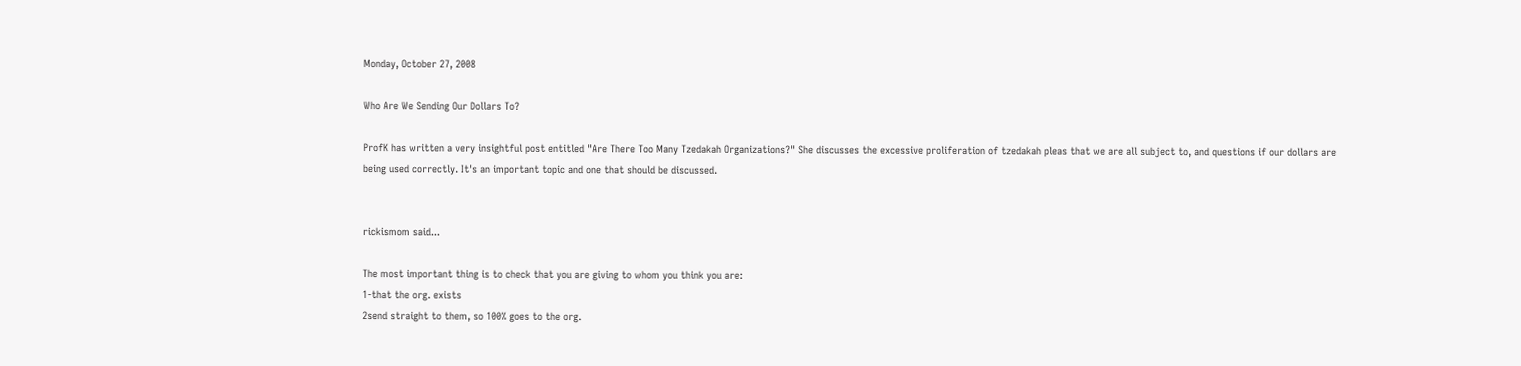Monday, October 27, 2008

Who Are We Sending Our Dollars To?

ProfK has written a very insightful post entitled "Are There Too Many Tzedakah Organizations?" She discusses the excessive proliferation of tzedakah pleas that we are all subject to, and questions if our dollars are being used correctly. It's an important topic and one that should be discussed.


rickismom said...

The most important thing is to check that you are giving to whom you think you are:
1-that the org. exists
2send straight to them, so 100% goes to the org.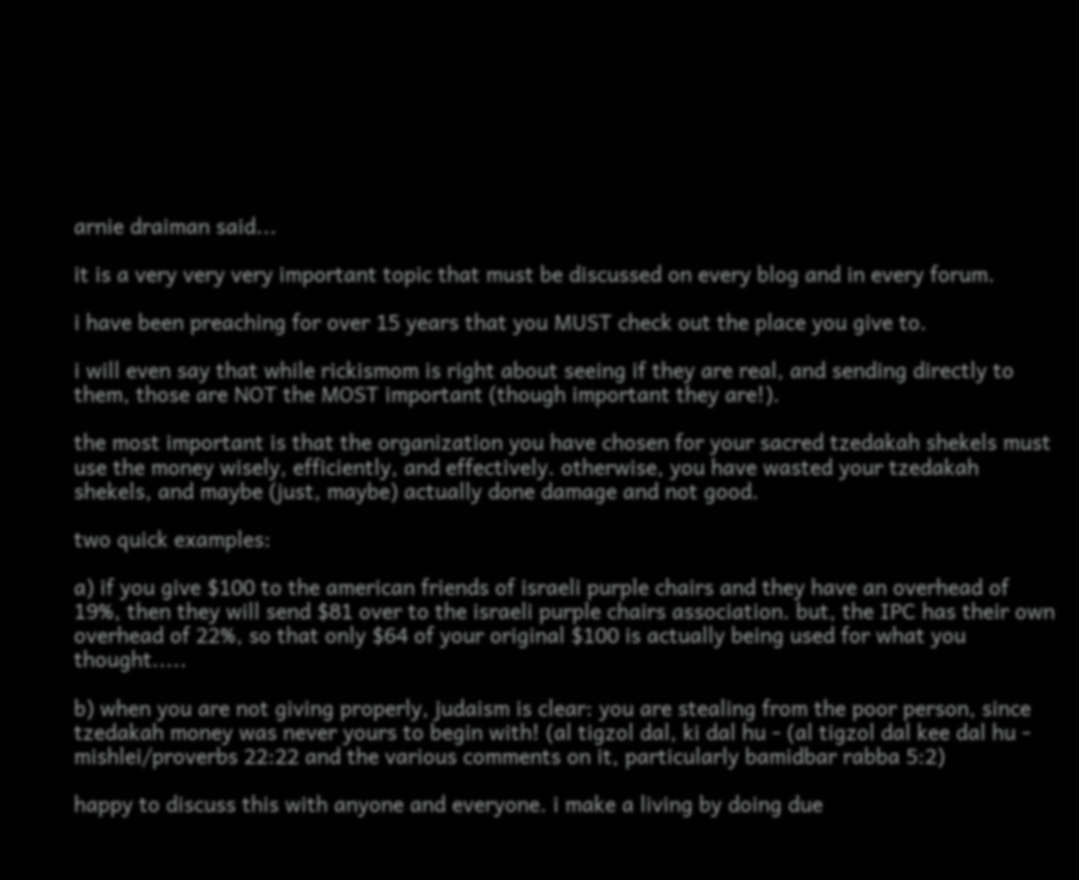arnie draiman said...

it is a very very very important topic that must be discussed on every blog and in every forum.

i have been preaching for over 15 years that you MUST check out the place you give to.

i will even say that while rickismom is right about seeing if they are real, and sending directly to them, those are NOT the MOST important (though important they are!).

the most important is that the organization you have chosen for your sacred tzedakah shekels must use the money wisely, efficiently, and effectively. otherwise, you have wasted your tzedakah shekels, and maybe (just, maybe) actually done damage and not good.

two quick examples:

a) if you give $100 to the american friends of israeli purple chairs and they have an overhead of 19%, then they will send $81 over to the israeli purple chairs association. but, the IPC has their own overhead of 22%, so that only $64 of your original $100 is actually being used for what you thought.....

b) when you are not giving properly, judaism is clear: you are stealing from the poor person, since tzedakah money was never yours to begin with! (al tigzol dal, ki dal hu - (al tigzol dal kee dal hu - mishlei/proverbs 22:22 and the various comments on it, particularly bamidbar rabba 5:2)

happy to discuss this with anyone and everyone. i make a living by doing due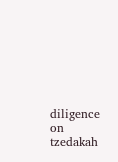diligence on tzedakah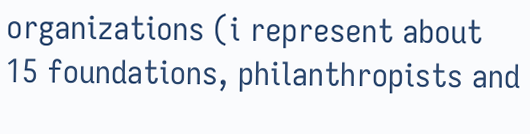organizations (i represent about 15 foundations, philanthropists and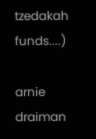tzedakah funds....)

arnie draiman